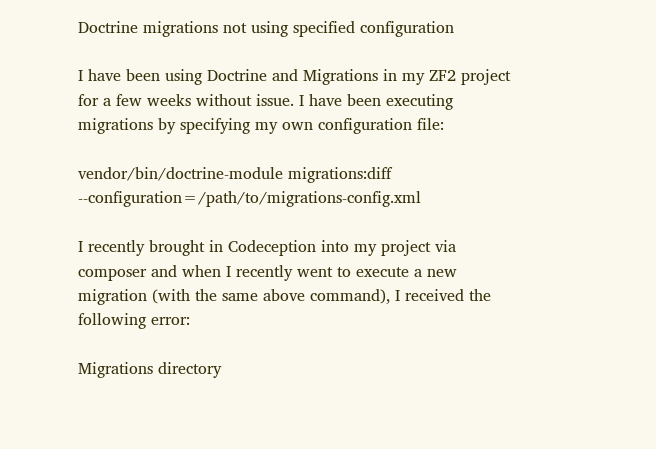Doctrine migrations not using specified configuration

I have been using Doctrine and Migrations in my ZF2 project for a few weeks without issue. I have been executing migrations by specifying my own configuration file:

vendor/bin/doctrine-module migrations:diff --configuration=/path/to/migrations-config.xml

I recently brought in Codeception into my project via composer and when I recently went to execute a new migration (with the same above command), I received the following error:

Migrations directory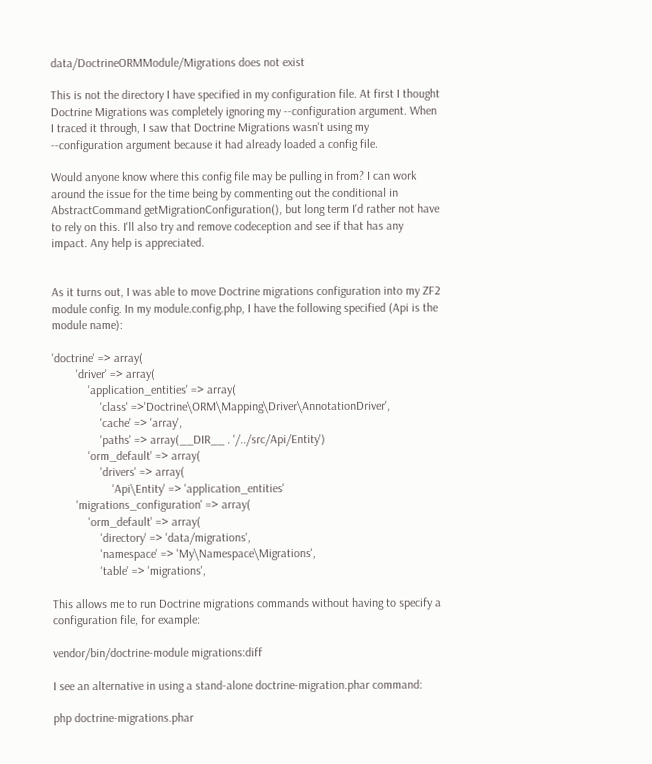data/DoctrineORMModule/Migrations does not exist

This is not the directory I have specified in my configuration file. At first I thought Doctrine Migrations was completely ignoring my --configuration argument. When I traced it through, I saw that Doctrine Migrations wasn't using my --configuration argument because it had already loaded a config file.

Would anyone know where this config file may be pulling in from? I can work around the issue for the time being by commenting out the conditional in AbstractCommand getMigrationConfiguration(), but long term I'd rather not have to rely on this. I'll also try and remove codeception and see if that has any impact. Any help is appreciated.


As it turns out, I was able to move Doctrine migrations configuration into my ZF2 module config. In my module.config.php, I have the following specified (Api is the module name):

'doctrine' => array(
        'driver' => array(
            'application_entities' => array(
                'class' =>'Doctrine\ORM\Mapping\Driver\AnnotationDriver',
                'cache' => 'array',
                'paths' => array(__DIR__ . '/../src/Api/Entity')
            'orm_default' => array(
                'drivers' => array(
                    'Api\Entity' => 'application_entities'
        'migrations_configuration' => array(
            'orm_default' => array(
                'directory' => 'data/migrations',
                'namespace' => 'My\Namespace\Migrations',
                'table' => 'migrations',

This allows me to run Doctrine migrations commands without having to specify a configuration file, for example:

vendor/bin/doctrine-module migrations:diff

I see an alternative in using a stand-alone doctrine-migration.phar command:

php doctrine-migrations.phar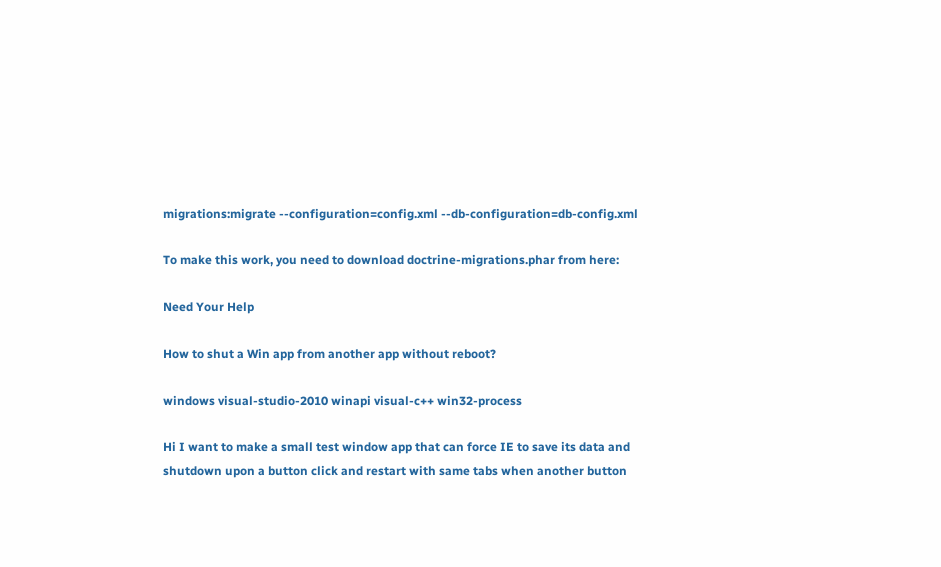migrations:migrate --configuration=config.xml --db-configuration=db-config.xml

To make this work, you need to download doctrine-migrations.phar from here:

Need Your Help

How to shut a Win app from another app without reboot?

windows visual-studio-2010 winapi visual-c++ win32-process

Hi I want to make a small test window app that can force IE to save its data and shutdown upon a button click and restart with same tabs when another button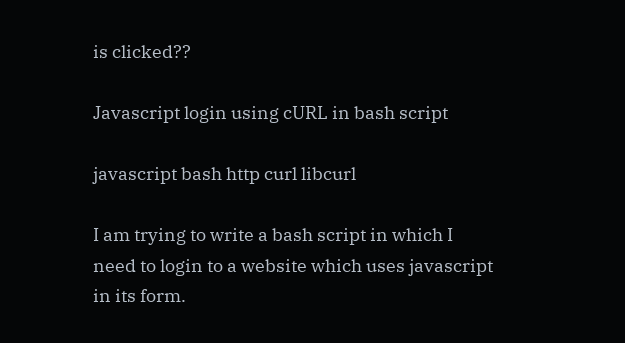is clicked??

Javascript login using cURL in bash script

javascript bash http curl libcurl

I am trying to write a bash script in which I need to login to a website which uses javascript in its form.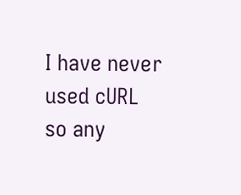I have never used cURL so any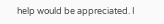help would be appreciated. I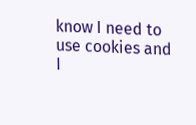know I need to use cookies and I